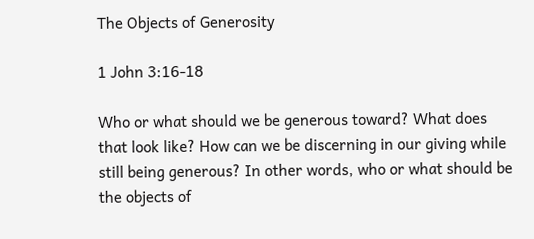The Objects of Generosity

1 John 3:16-18

Who or what should we be generous toward? What does that look like? How can we be discerning in our giving while still being generous? In other words, who or what should be the objects of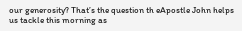our generosity? That’s the question th eApostle John helps us tackle this morning as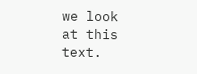we look at this text.